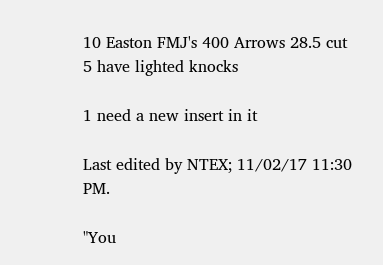10 Easton FMJ's 400 Arrows 28.5 cut
5 have lighted knocks

1 need a new insert in it

Last edited by NTEX; 11/02/17 11:30 PM.

"You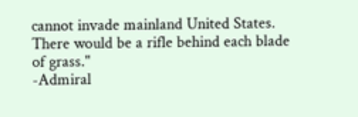cannot invade mainland United States. There would be a rifle behind each blade of grass."
-Admiral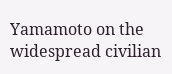Yamamoto on the widespread civilian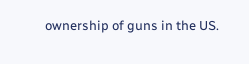ownership of guns in the US.